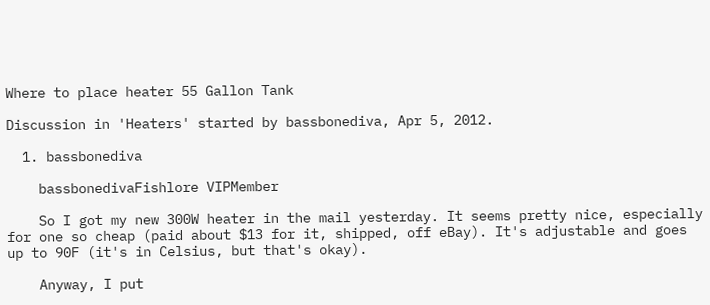Where to place heater 55 Gallon Tank

Discussion in 'Heaters' started by bassbonediva, Apr 5, 2012.

  1. bassbonediva

    bassbonedivaFishlore VIPMember

    So I got my new 300W heater in the mail yesterday. It seems pretty nice, especially for one so cheap (paid about $13 for it, shipped, off eBay). It's adjustable and goes up to 90F (it's in Celsius, but that's okay).

    Anyway, I put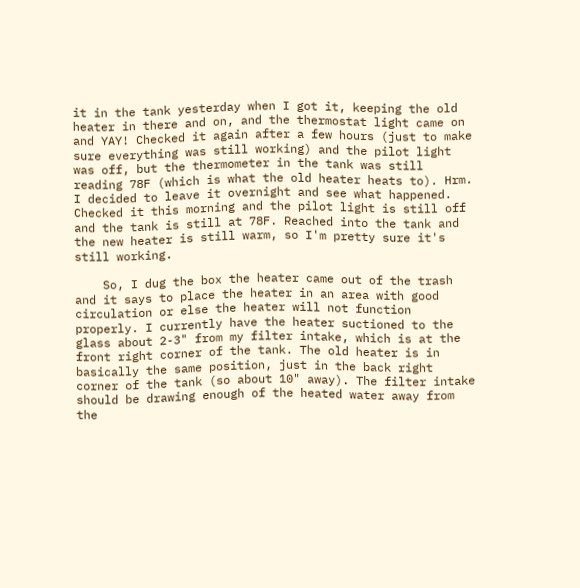it in the tank yesterday when I got it, keeping the old heater in there and on, and the thermostat light came on and YAY! Checked it again after a few hours (just to make sure everything was still working) and the pilot light was off, but the thermometer in the tank was still reading 78F (which is what the old heater heats to). Hrm. I decided to leave it overnight and see what happened. Checked it this morning and the pilot light is still off and the tank is still at 78F. Reached into the tank and the new heater is still warm, so I'm pretty sure it's still working.

    So, I dug the box the heater came out of the trash and it says to place the heater in an area with good circulation or else the heater will not function properly. I currently have the heater suctioned to the glass about 2-3" from my filter intake, which is at the front right corner of the tank. The old heater is in basically the same position, just in the back right corner of the tank (so about 10" away). The filter intake should be drawing enough of the heated water away from the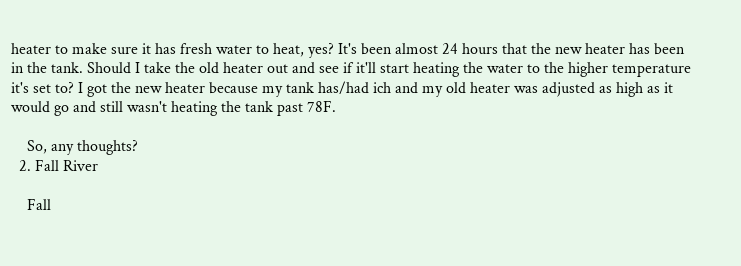heater to make sure it has fresh water to heat, yes? It's been almost 24 hours that the new heater has been in the tank. Should I take the old heater out and see if it'll start heating the water to the higher temperature it's set to? I got the new heater because my tank has/had ich and my old heater was adjusted as high as it would go and still wasn't heating the tank past 78F.

    So, any thoughts?
  2. Fall River

    Fall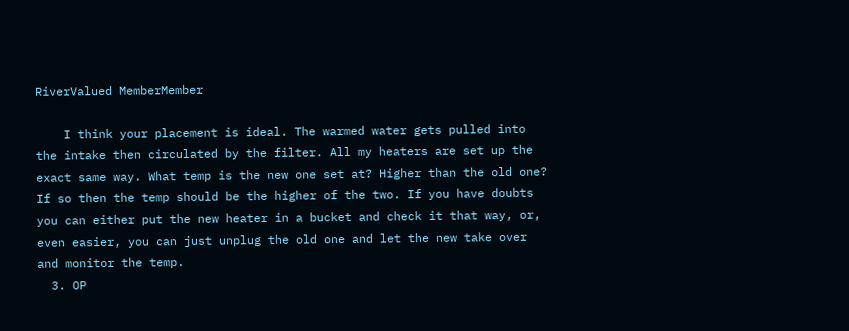RiverValued MemberMember

    I think your placement is ideal. The warmed water gets pulled into the intake then circulated by the filter. All my heaters are set up the exact same way. What temp is the new one set at? Higher than the old one? If so then the temp should be the higher of the two. If you have doubts you can either put the new heater in a bucket and check it that way, or, even easier, you can just unplug the old one and let the new take over and monitor the temp.
  3. OP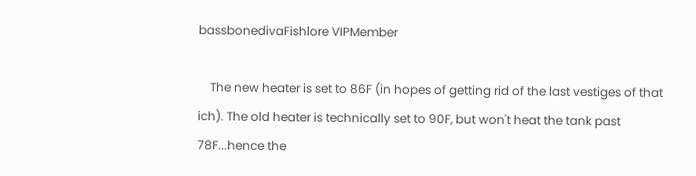bassbonedivaFishlore VIPMember

    The new heater is set to 86F (in hopes of getting rid of the last vestiges of that ich). The old heater is technically set to 90F, but won't heat the tank past 78F...hence the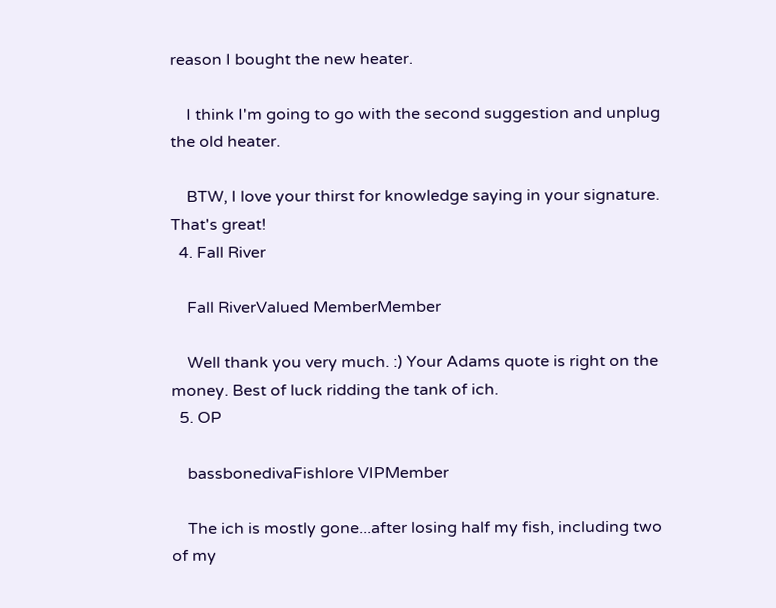reason I bought the new heater.

    I think I'm going to go with the second suggestion and unplug the old heater.

    BTW, I love your thirst for knowledge saying in your signature. That's great!
  4. Fall River

    Fall RiverValued MemberMember

    Well thank you very much. :) Your Adams quote is right on the money. Best of luck ridding the tank of ich.
  5. OP

    bassbonedivaFishlore VIPMember

    The ich is mostly gone...after losing half my fish, including two of my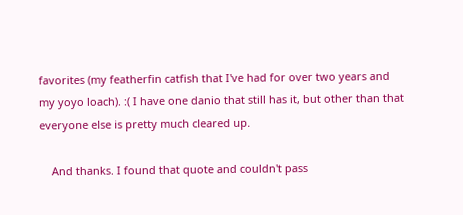favorites (my featherfin catfish that I've had for over two years and my yoyo loach). :( I have one danio that still has it, but other than that everyone else is pretty much cleared up.

    And thanks. I found that quote and couldn't pass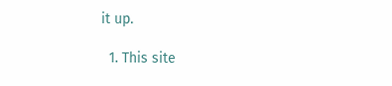it up.

  1. This site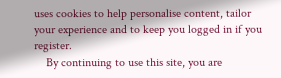uses cookies to help personalise content, tailor your experience and to keep you logged in if you register.
    By continuing to use this site, you are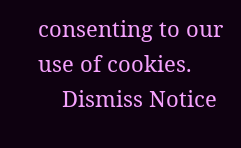consenting to our use of cookies.
    Dismiss Notice